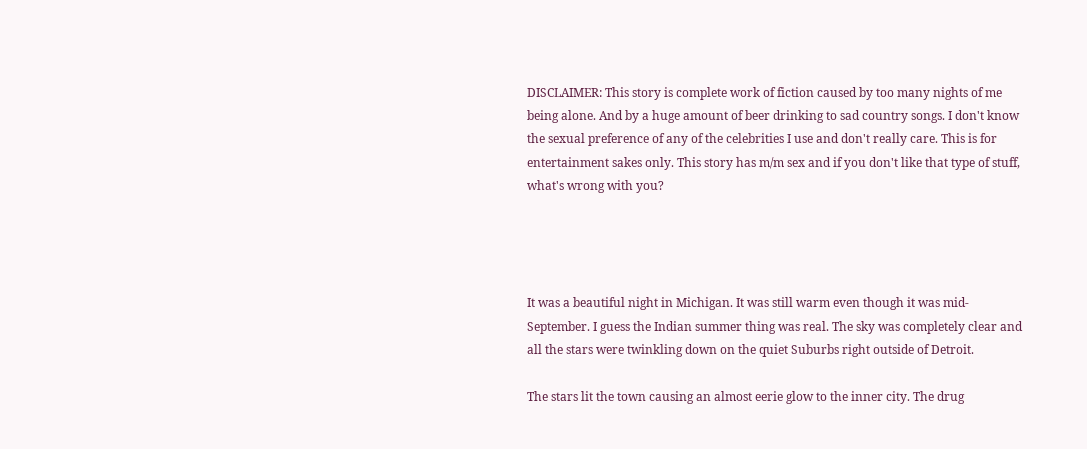DISCLAIMER: This story is complete work of fiction caused by too many nights of me being alone. And by a huge amount of beer drinking to sad country songs. I don't know the sexual preference of any of the celebrities I use and don't really care. This is for entertainment sakes only. This story has m/m sex and if you don't like that type of stuff, what's wrong with you?




It was a beautiful night in Michigan. It was still warm even though it was mid-September. I guess the Indian summer thing was real. The sky was completely clear and all the stars were twinkling down on the quiet Suburbs right outside of Detroit.

The stars lit the town causing an almost eerie glow to the inner city. The drug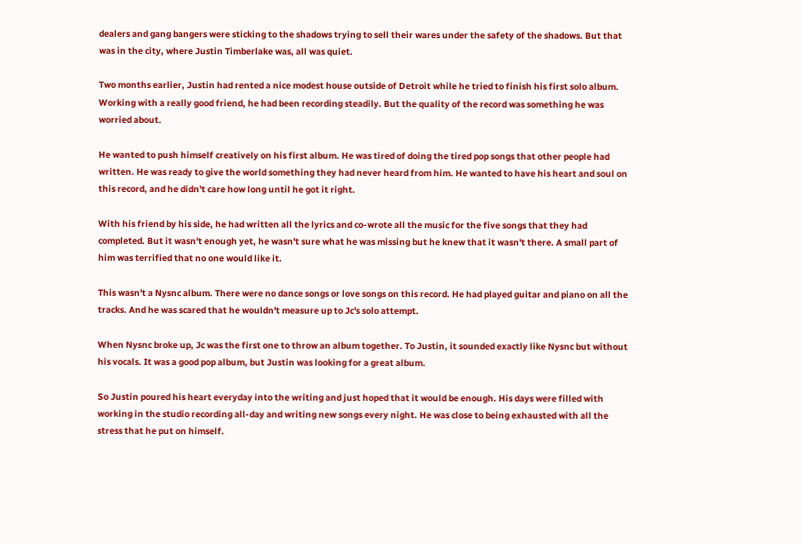dealers and gang bangers were sticking to the shadows trying to sell their wares under the safety of the shadows. But that was in the city, where Justin Timberlake was, all was quiet.

Two months earlier, Justin had rented a nice modest house outside of Detroit while he tried to finish his first solo album. Working with a really good friend, he had been recording steadily. But the quality of the record was something he was worried about.

He wanted to push himself creatively on his first album. He was tired of doing the tired pop songs that other people had written. He was ready to give the world something they had never heard from him. He wanted to have his heart and soul on this record, and he didn't care how long until he got it right.

With his friend by his side, he had written all the lyrics and co-wrote all the music for the five songs that they had completed. But it wasn't enough yet, he wasn't sure what he was missing but he knew that it wasn't there. A small part of him was terrified that no one would like it.

This wasn't a Nysnc album. There were no dance songs or love songs on this record. He had played guitar and piano on all the tracks. And he was scared that he wouldn't measure up to Jc's solo attempt.

When Nysnc broke up, Jc was the first one to throw an album together. To Justin, it sounded exactly like Nysnc but without his vocals. It was a good pop album, but Justin was looking for a great album.

So Justin poured his heart everyday into the writing and just hoped that it would be enough. His days were filled with working in the studio recording all-day and writing new songs every night. He was close to being exhausted with all the stress that he put on himself.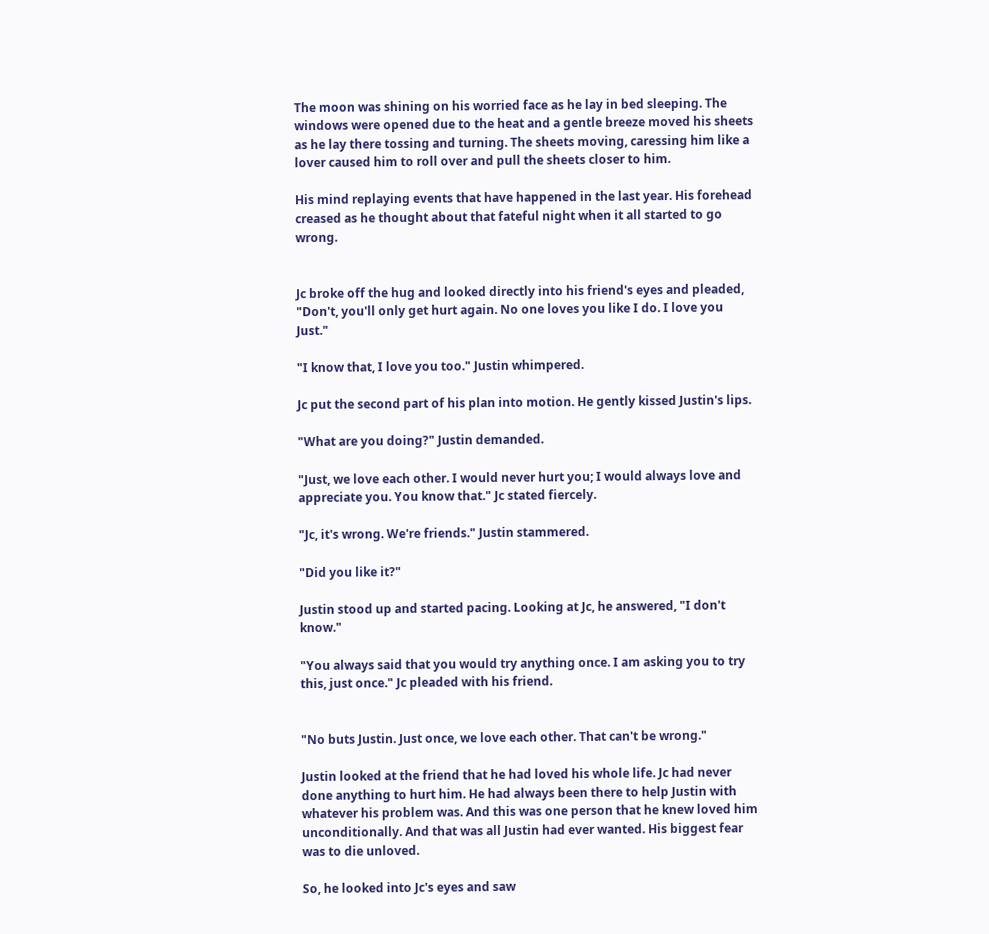The moon was shining on his worried face as he lay in bed sleeping. The windows were opened due to the heat and a gentle breeze moved his sheets as he lay there tossing and turning. The sheets moving, caressing him like a lover caused him to roll over and pull the sheets closer to him.

His mind replaying events that have happened in the last year. His forehead creased as he thought about that fateful night when it all started to go wrong.


Jc broke off the hug and looked directly into his friend's eyes and pleaded, "Don't, you'll only get hurt again. No one loves you like I do. I love you Just."

"I know that, I love you too." Justin whimpered.

Jc put the second part of his plan into motion. He gently kissed Justin's lips.

"What are you doing?" Justin demanded.

"Just, we love each other. I would never hurt you; I would always love and appreciate you. You know that." Jc stated fiercely.

"Jc, it's wrong. We're friends." Justin stammered.

"Did you like it?"

Justin stood up and started pacing. Looking at Jc, he answered, "I don't know."

"You always said that you would try anything once. I am asking you to try this, just once." Jc pleaded with his friend.


"No buts Justin. Just once, we love each other. That can't be wrong."

Justin looked at the friend that he had loved his whole life. Jc had never done anything to hurt him. He had always been there to help Justin with whatever his problem was. And this was one person that he knew loved him unconditionally. And that was all Justin had ever wanted. His biggest fear was to die unloved.

So, he looked into Jc's eyes and saw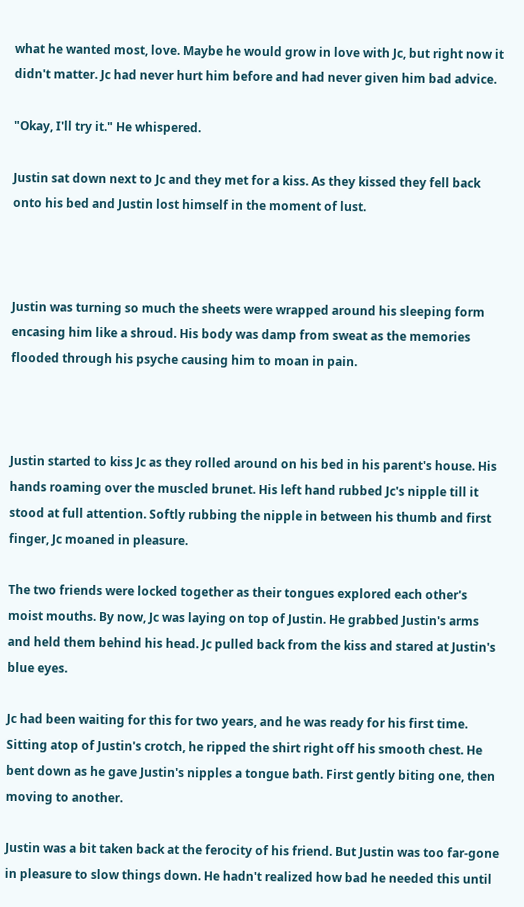what he wanted most, love. Maybe he would grow in love with Jc, but right now it didn't matter. Jc had never hurt him before and had never given him bad advice.

"Okay, I'll try it." He whispered.

Justin sat down next to Jc and they met for a kiss. As they kissed they fell back onto his bed and Justin lost himself in the moment of lust.



Justin was turning so much the sheets were wrapped around his sleeping form encasing him like a shroud. His body was damp from sweat as the memories flooded through his psyche causing him to moan in pain.



Justin started to kiss Jc as they rolled around on his bed in his parent's house. His hands roaming over the muscled brunet. His left hand rubbed Jc's nipple till it stood at full attention. Softly rubbing the nipple in between his thumb and first finger, Jc moaned in pleasure.

The two friends were locked together as their tongues explored each other's moist mouths. By now, Jc was laying on top of Justin. He grabbed Justin's arms and held them behind his head. Jc pulled back from the kiss and stared at Justin's blue eyes.

Jc had been waiting for this for two years, and he was ready for his first time. Sitting atop of Justin's crotch, he ripped the shirt right off his smooth chest. He bent down as he gave Justin's nipples a tongue bath. First gently biting one, then moving to another.

Justin was a bit taken back at the ferocity of his friend. But Justin was too far-gone in pleasure to slow things down. He hadn't realized how bad he needed this until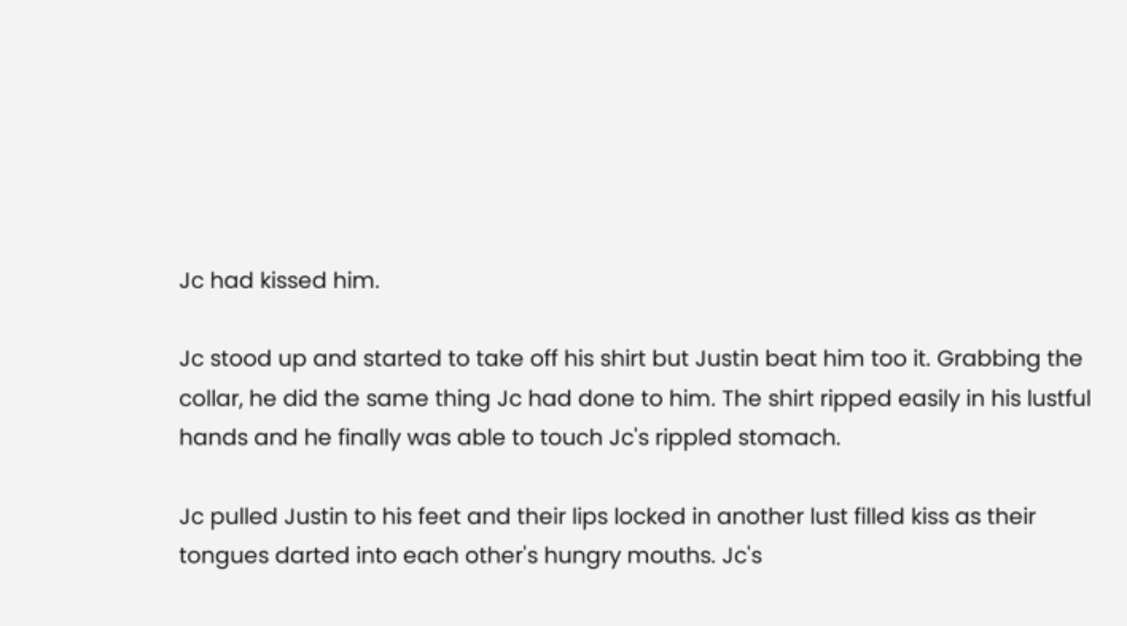Jc had kissed him.

Jc stood up and started to take off his shirt but Justin beat him too it. Grabbing the collar, he did the same thing Jc had done to him. The shirt ripped easily in his lustful hands and he finally was able to touch Jc's rippled stomach.

Jc pulled Justin to his feet and their lips locked in another lust filled kiss as their tongues darted into each other's hungry mouths. Jc's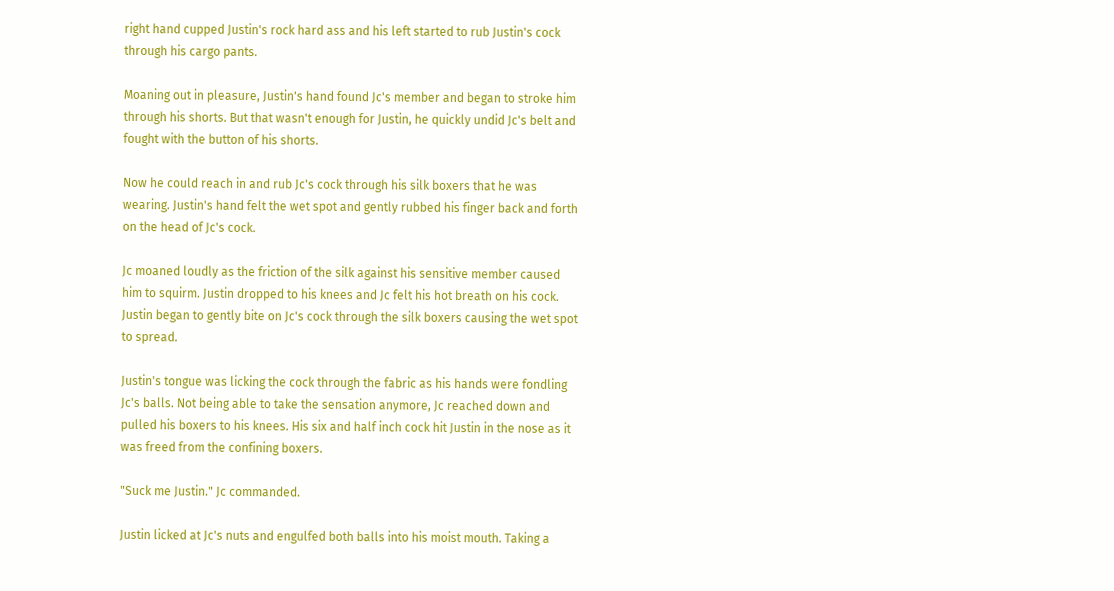right hand cupped Justin's rock hard ass and his left started to rub Justin's cock through his cargo pants.

Moaning out in pleasure, Justin's hand found Jc's member and began to stroke him through his shorts. But that wasn't enough for Justin, he quickly undid Jc's belt and fought with the button of his shorts.

Now he could reach in and rub Jc's cock through his silk boxers that he was wearing. Justin's hand felt the wet spot and gently rubbed his finger back and forth on the head of Jc's cock.

Jc moaned loudly as the friction of the silk against his sensitive member caused him to squirm. Justin dropped to his knees and Jc felt his hot breath on his cock. Justin began to gently bite on Jc's cock through the silk boxers causing the wet spot to spread.

Justin's tongue was licking the cock through the fabric as his hands were fondling Jc's balls. Not being able to take the sensation anymore, Jc reached down and pulled his boxers to his knees. His six and half inch cock hit Justin in the nose as it was freed from the confining boxers.

"Suck me Justin." Jc commanded.

Justin licked at Jc's nuts and engulfed both balls into his moist mouth. Taking a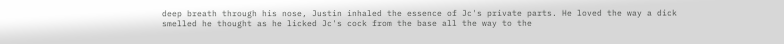deep breath through his nose, Justin inhaled the essence of Jc's private parts. He loved the way a dick smelled he thought as he licked Jc's cock from the base all the way to the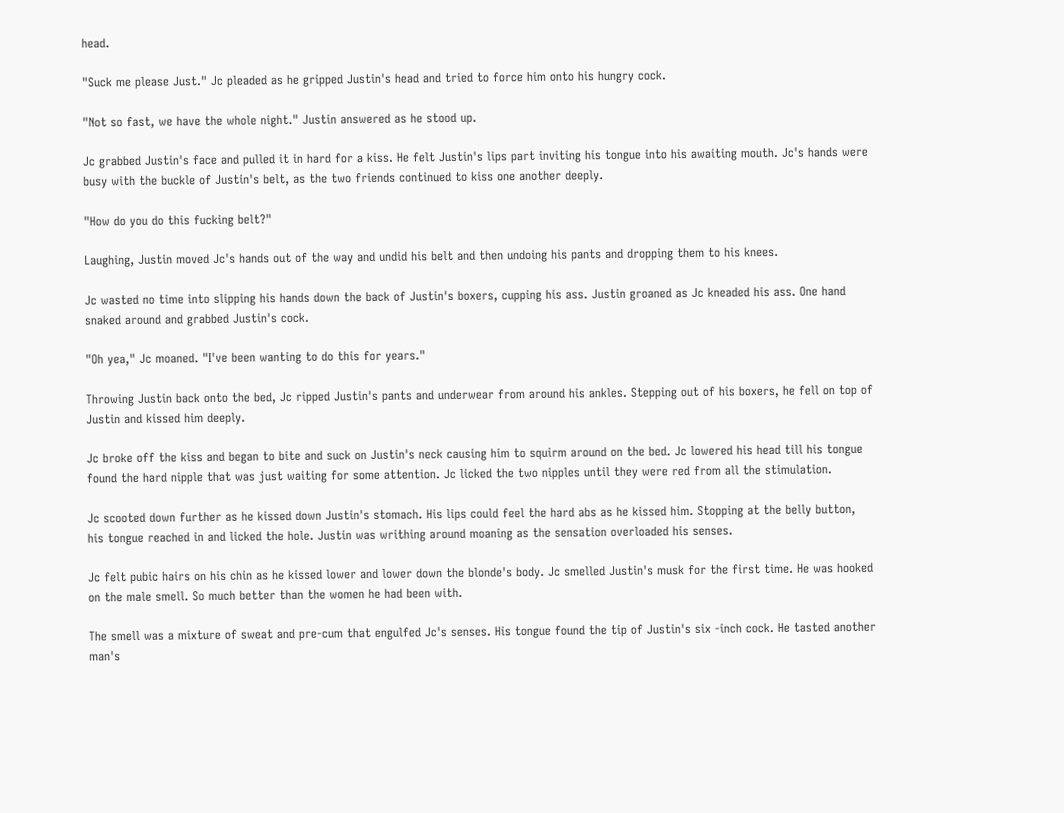head.

"Suck me please Just." Jc pleaded as he gripped Justin's head and tried to force him onto his hungry cock.

"Not so fast, we have the whole night." Justin answered as he stood up.

Jc grabbed Justin's face and pulled it in hard for a kiss. He felt Justin's lips part inviting his tongue into his awaiting mouth. Jc's hands were busy with the buckle of Justin's belt, as the two friends continued to kiss one another deeply.

"How do you do this fucking belt?"

Laughing, Justin moved Jc's hands out of the way and undid his belt and then undoing his pants and dropping them to his knees.

Jc wasted no time into slipping his hands down the back of Justin's boxers, cupping his ass. Justin groaned as Jc kneaded his ass. One hand snaked around and grabbed Justin's cock.

"Oh yea," Jc moaned. "I've been wanting to do this for years."

Throwing Justin back onto the bed, Jc ripped Justin's pants and underwear from around his ankles. Stepping out of his boxers, he fell on top of Justin and kissed him deeply.

Jc broke off the kiss and began to bite and suck on Justin's neck causing him to squirm around on the bed. Jc lowered his head till his tongue found the hard nipple that was just waiting for some attention. Jc licked the two nipples until they were red from all the stimulation.

Jc scooted down further as he kissed down Justin's stomach. His lips could feel the hard abs as he kissed him. Stopping at the belly button, his tongue reached in and licked the hole. Justin was writhing around moaning as the sensation overloaded his senses.

Jc felt pubic hairs on his chin as he kissed lower and lower down the blonde's body. Jc smelled Justin's musk for the first time. He was hooked on the male smell. So much better than the women he had been with.

The smell was a mixture of sweat and pre-cum that engulfed Jc's senses. His tongue found the tip of Justin's six -inch cock. He tasted another man's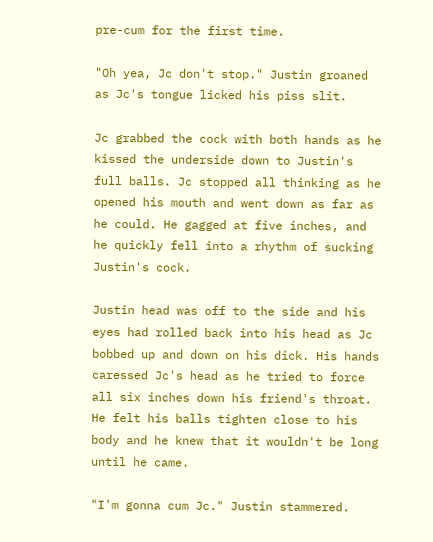pre-cum for the first time.

"Oh yea, Jc don't stop." Justin groaned as Jc's tongue licked his piss slit.

Jc grabbed the cock with both hands as he kissed the underside down to Justin's full balls. Jc stopped all thinking as he opened his mouth and went down as far as he could. He gagged at five inches, and he quickly fell into a rhythm of sucking Justin's cock.

Justin head was off to the side and his eyes had rolled back into his head as Jc bobbed up and down on his dick. His hands caressed Jc's head as he tried to force all six inches down his friend's throat. He felt his balls tighten close to his body and he knew that it wouldn't be long until he came.

"I'm gonna cum Jc." Justin stammered.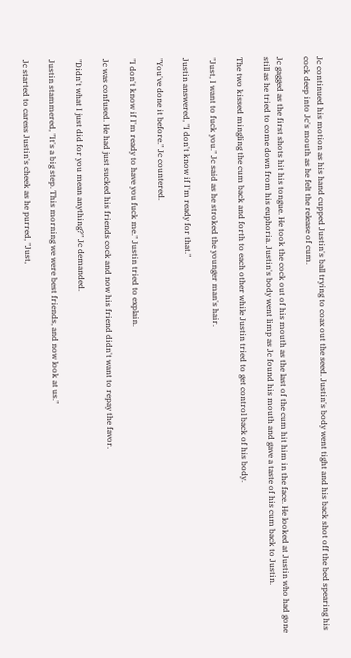Jc continued his motion as his hand cupped Justin's ball trying to coax out the seed. Justin's body went tight and his back shot off the bed spearing his cock deep into Jc's mouth as he felt the release of cum.

Jc gagged as the first shots hit his tongue. He took the cock out of his mouth as the last of the cum hit him in the face. He looked at Justin who had gone still as he tried to come down from his euphoria. Justin's body went limp as Jc found his mouth and gave a taste of his cum back to Justin.

The two kissed mingling the cum back and forth to each other while Justin tried to get control back of his body.

"Just, I want to fuck you." Jc said as he stroked the younger man's hair.

Justin answered, "I don't know if I'm ready for that."

"You've done it before." Jc countered.

"I don't know if I'm ready to have you fuck me." Justin tried to explain.

Jc was confused. He had just sucked his friends cock and now his friend didn't want to repay the favor.

"Didn't what I just did for you mean anything?" Jc demanded.

Justin stammered, "It's a big step. This morning we were best friends, and now look at us."

Jc started to caress Justin's cheek as he purred, "Just,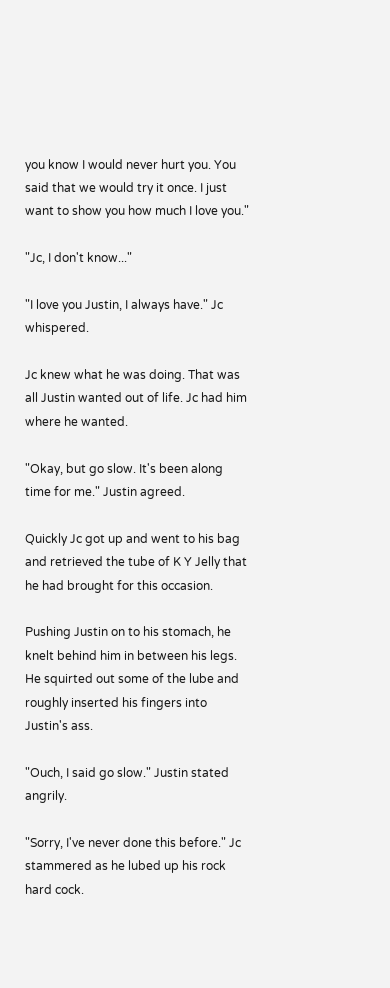you know I would never hurt you. You said that we would try it once. I just want to show you how much I love you."

"Jc, I don't know..."

"I love you Justin, I always have." Jc whispered.

Jc knew what he was doing. That was all Justin wanted out of life. Jc had him where he wanted.

"Okay, but go slow. It's been along time for me." Justin agreed.

Quickly Jc got up and went to his bag and retrieved the tube of K Y Jelly that he had brought for this occasion.

Pushing Justin on to his stomach, he knelt behind him in between his legs. He squirted out some of the lube and roughly inserted his fingers into Justin's ass.

"Ouch, I said go slow." Justin stated angrily.

"Sorry, I've never done this before." Jc stammered as he lubed up his rock hard cock.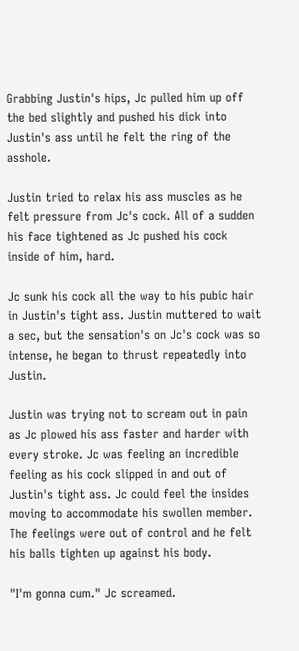Grabbing Justin's hips, Jc pulled him up off the bed slightly and pushed his dick into Justin's ass until he felt the ring of the asshole.

Justin tried to relax his ass muscles as he felt pressure from Jc's cock. All of a sudden his face tightened as Jc pushed his cock inside of him, hard.

Jc sunk his cock all the way to his pubic hair in Justin's tight ass. Justin muttered to wait a sec, but the sensation's on Jc's cock was so intense, he began to thrust repeatedly into Justin.

Justin was trying not to scream out in pain as Jc plowed his ass faster and harder with every stroke. Jc was feeling an incredible feeling as his cock slipped in and out of Justin's tight ass. Jc could feel the insides moving to accommodate his swollen member. The feelings were out of control and he felt his balls tighten up against his body.

"I'm gonna cum." Jc screamed.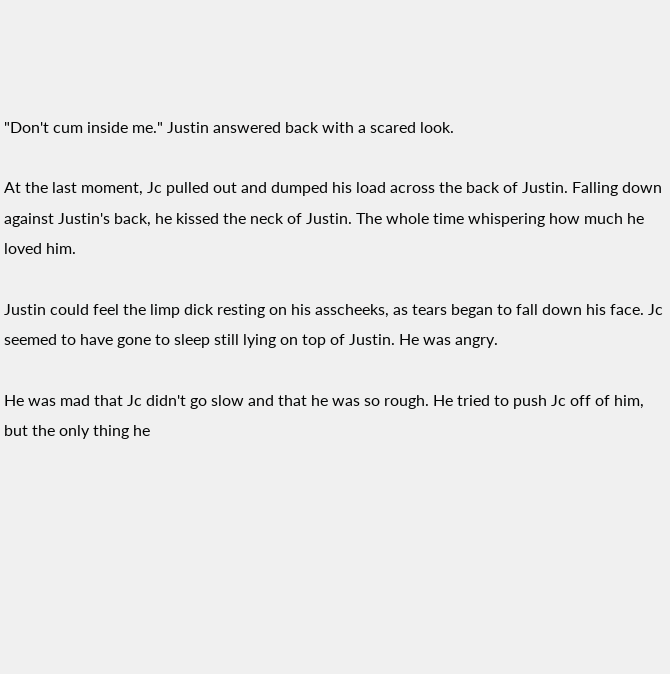"Don't cum inside me." Justin answered back with a scared look.

At the last moment, Jc pulled out and dumped his load across the back of Justin. Falling down against Justin's back, he kissed the neck of Justin. The whole time whispering how much he loved him.

Justin could feel the limp dick resting on his asscheeks, as tears began to fall down his face. Jc seemed to have gone to sleep still lying on top of Justin. He was angry.

He was mad that Jc didn't go slow and that he was so rough. He tried to push Jc off of him, but the only thing he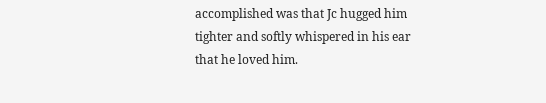accomplished was that Jc hugged him tighter and softly whispered in his ear that he loved him.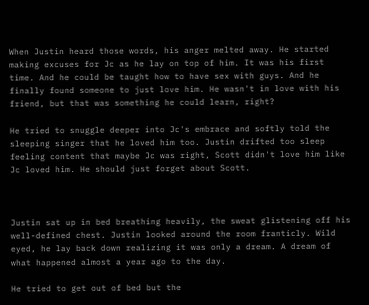When Justin heard those words, his anger melted away. He started making excuses for Jc as he lay on top of him. It was his first time. And he could be taught how to have sex with guys. And he finally found someone to just love him. He wasn't in love with his friend, but that was something he could learn, right?

He tried to snuggle deeper into Jc's embrace and softly told the sleeping singer that he loved him too. Justin drifted too sleep feeling content that maybe Jc was right, Scott didn't love him like Jc loved him. He should just forget about Scott.



Justin sat up in bed breathing heavily, the sweat glistening off his well-defined chest. Justin looked around the room franticly. Wild eyed, he lay back down realizing it was only a dream. A dream of what happened almost a year ago to the day.

He tried to get out of bed but the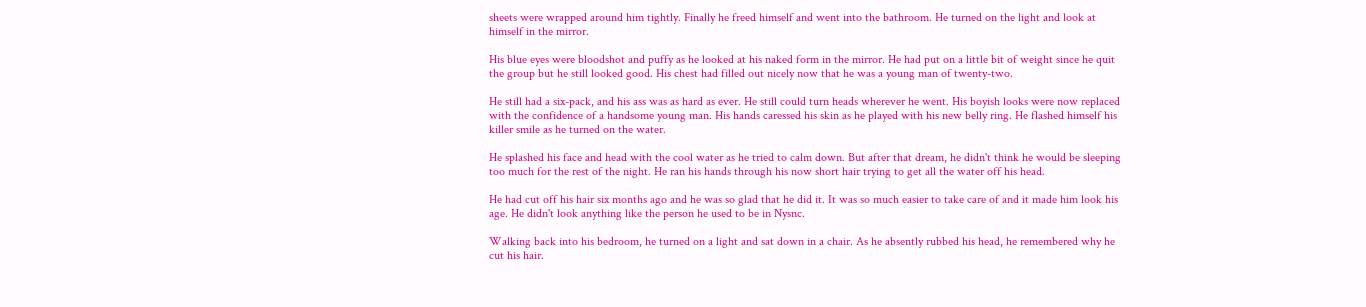sheets were wrapped around him tightly. Finally he freed himself and went into the bathroom. He turned on the light and look at himself in the mirror.

His blue eyes were bloodshot and puffy as he looked at his naked form in the mirror. He had put on a little bit of weight since he quit the group but he still looked good. His chest had filled out nicely now that he was a young man of twenty-two.

He still had a six-pack, and his ass was as hard as ever. He still could turn heads wherever he went. His boyish looks were now replaced with the confidence of a handsome young man. His hands caressed his skin as he played with his new belly ring. He flashed himself his killer smile as he turned on the water.

He splashed his face and head with the cool water as he tried to calm down. But after that dream, he didn't think he would be sleeping too much for the rest of the night. He ran his hands through his now short hair trying to get all the water off his head.

He had cut off his hair six months ago and he was so glad that he did it. It was so much easier to take care of and it made him look his age. He didn't look anything like the person he used to be in Nysnc.

Walking back into his bedroom, he turned on a light and sat down in a chair. As he absently rubbed his head, he remembered why he cut his hair.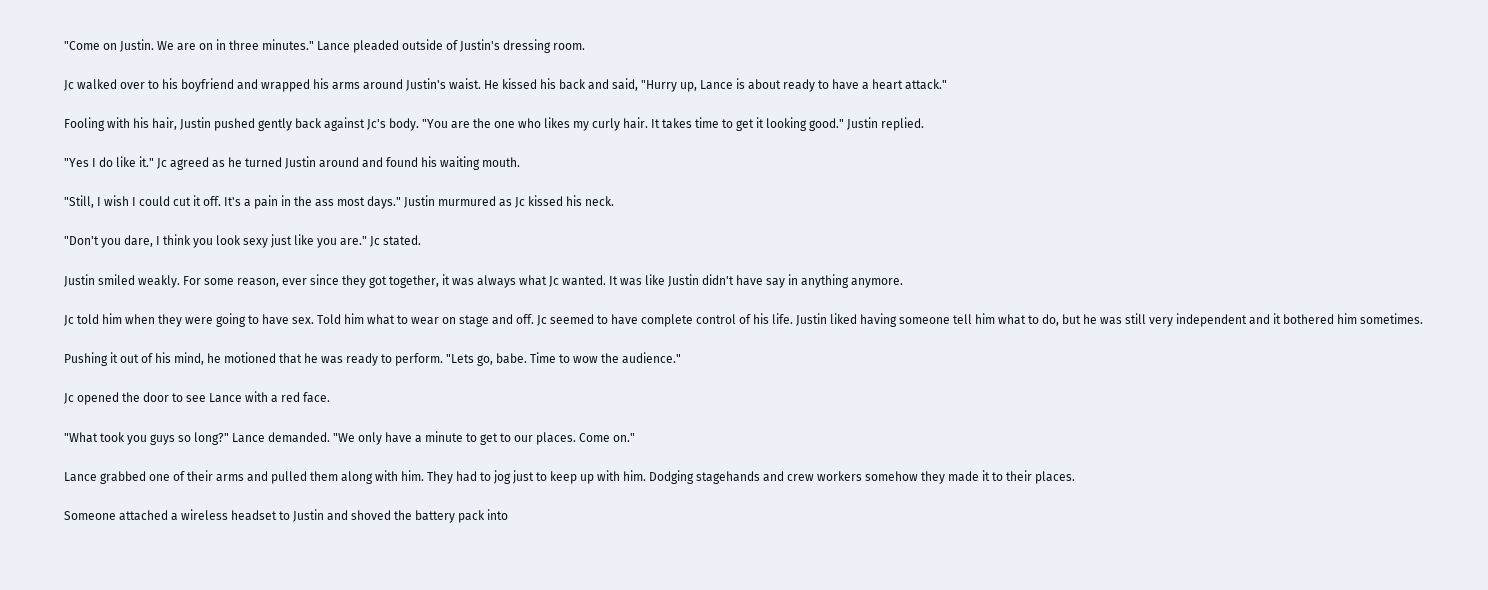"Come on Justin. We are on in three minutes." Lance pleaded outside of Justin's dressing room.

Jc walked over to his boyfriend and wrapped his arms around Justin's waist. He kissed his back and said, "Hurry up, Lance is about ready to have a heart attack."

Fooling with his hair, Justin pushed gently back against Jc's body. "You are the one who likes my curly hair. It takes time to get it looking good." Justin replied.

"Yes I do like it." Jc agreed as he turned Justin around and found his waiting mouth.

"Still, I wish I could cut it off. It's a pain in the ass most days." Justin murmured as Jc kissed his neck.

"Don't you dare, I think you look sexy just like you are." Jc stated.

Justin smiled weakly. For some reason, ever since they got together, it was always what Jc wanted. It was like Justin didn't have say in anything anymore.

Jc told him when they were going to have sex. Told him what to wear on stage and off. Jc seemed to have complete control of his life. Justin liked having someone tell him what to do, but he was still very independent and it bothered him sometimes.

Pushing it out of his mind, he motioned that he was ready to perform. "Lets go, babe. Time to wow the audience."

Jc opened the door to see Lance with a red face.

"What took you guys so long?" Lance demanded. "We only have a minute to get to our places. Come on."

Lance grabbed one of their arms and pulled them along with him. They had to jog just to keep up with him. Dodging stagehands and crew workers somehow they made it to their places.

Someone attached a wireless headset to Justin and shoved the battery pack into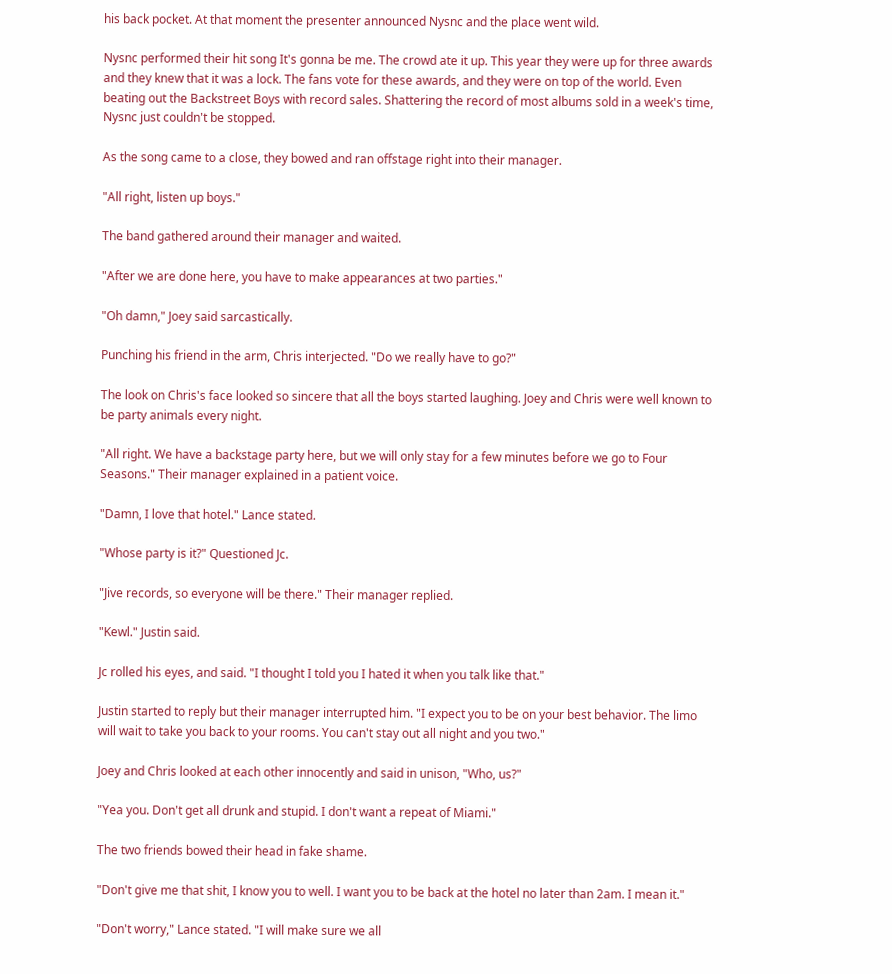his back pocket. At that moment the presenter announced Nysnc and the place went wild.

Nysnc performed their hit song It's gonna be me. The crowd ate it up. This year they were up for three awards and they knew that it was a lock. The fans vote for these awards, and they were on top of the world. Even beating out the Backstreet Boys with record sales. Shattering the record of most albums sold in a week's time, Nysnc just couldn't be stopped.

As the song came to a close, they bowed and ran offstage right into their manager.

"All right, listen up boys."

The band gathered around their manager and waited.

"After we are done here, you have to make appearances at two parties."

"Oh damn," Joey said sarcastically.

Punching his friend in the arm, Chris interjected. "Do we really have to go?"

The look on Chris's face looked so sincere that all the boys started laughing. Joey and Chris were well known to be party animals every night.

"All right. We have a backstage party here, but we will only stay for a few minutes before we go to Four Seasons." Their manager explained in a patient voice.

"Damn, I love that hotel." Lance stated.

"Whose party is it?" Questioned Jc.

"Jive records, so everyone will be there." Their manager replied.

"Kewl." Justin said.

Jc rolled his eyes, and said. "I thought I told you I hated it when you talk like that."

Justin started to reply but their manager interrupted him. "I expect you to be on your best behavior. The limo will wait to take you back to your rooms. You can't stay out all night and you two."

Joey and Chris looked at each other innocently and said in unison, "Who, us?"

"Yea you. Don't get all drunk and stupid. I don't want a repeat of Miami."

The two friends bowed their head in fake shame.

"Don't give me that shit, I know you to well. I want you to be back at the hotel no later than 2am. I mean it."

"Don't worry," Lance stated. "I will make sure we all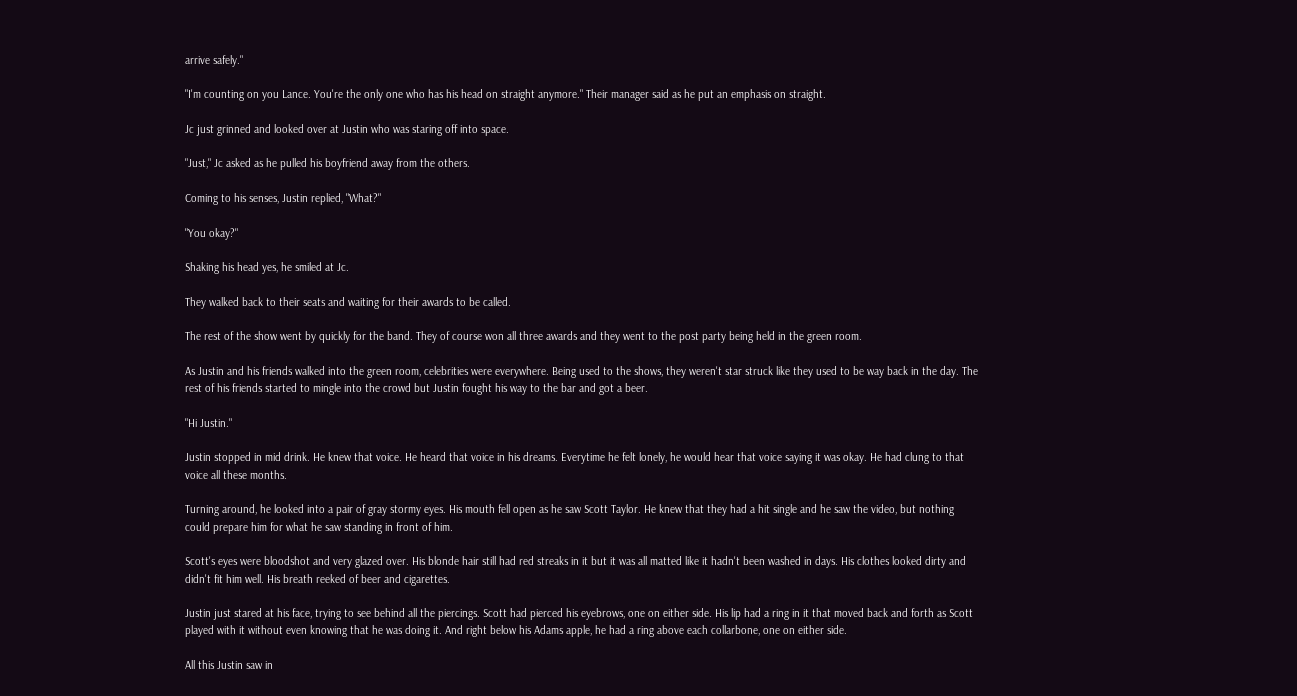arrive safely."

"I'm counting on you Lance. You're the only one who has his head on straight anymore." Their manager said as he put an emphasis on straight.

Jc just grinned and looked over at Justin who was staring off into space.

"Just," Jc asked as he pulled his boyfriend away from the others.

Coming to his senses, Justin replied, "What?"

"You okay?"

Shaking his head yes, he smiled at Jc.

They walked back to their seats and waiting for their awards to be called.

The rest of the show went by quickly for the band. They of course won all three awards and they went to the post party being held in the green room.

As Justin and his friends walked into the green room, celebrities were everywhere. Being used to the shows, they weren't star struck like they used to be way back in the day. The rest of his friends started to mingle into the crowd but Justin fought his way to the bar and got a beer.

"Hi Justin."

Justin stopped in mid drink. He knew that voice. He heard that voice in his dreams. Everytime he felt lonely, he would hear that voice saying it was okay. He had clung to that voice all these months.

Turning around, he looked into a pair of gray stormy eyes. His mouth fell open as he saw Scott Taylor. He knew that they had a hit single and he saw the video, but nothing could prepare him for what he saw standing in front of him.

Scott's eyes were bloodshot and very glazed over. His blonde hair still had red streaks in it but it was all matted like it hadn't been washed in days. His clothes looked dirty and didn't fit him well. His breath reeked of beer and cigarettes.

Justin just stared at his face, trying to see behind all the piercings. Scott had pierced his eyebrows, one on either side. His lip had a ring in it that moved back and forth as Scott played with it without even knowing that he was doing it. And right below his Adams apple, he had a ring above each collarbone, one on either side.

All this Justin saw in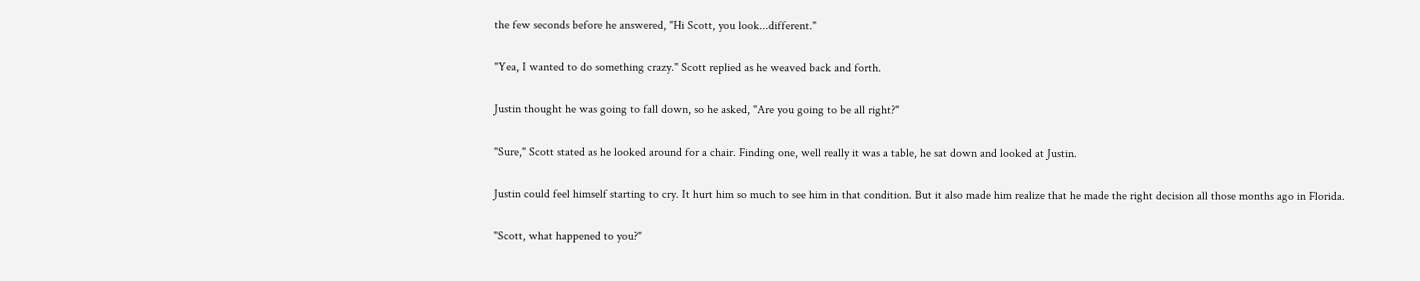the few seconds before he answered, "Hi Scott, you look...different."

"Yea, I wanted to do something crazy." Scott replied as he weaved back and forth.

Justin thought he was going to fall down, so he asked, "Are you going to be all right?"

"Sure," Scott stated as he looked around for a chair. Finding one, well really it was a table, he sat down and looked at Justin.

Justin could feel himself starting to cry. It hurt him so much to see him in that condition. But it also made him realize that he made the right decision all those months ago in Florida.

"Scott, what happened to you?"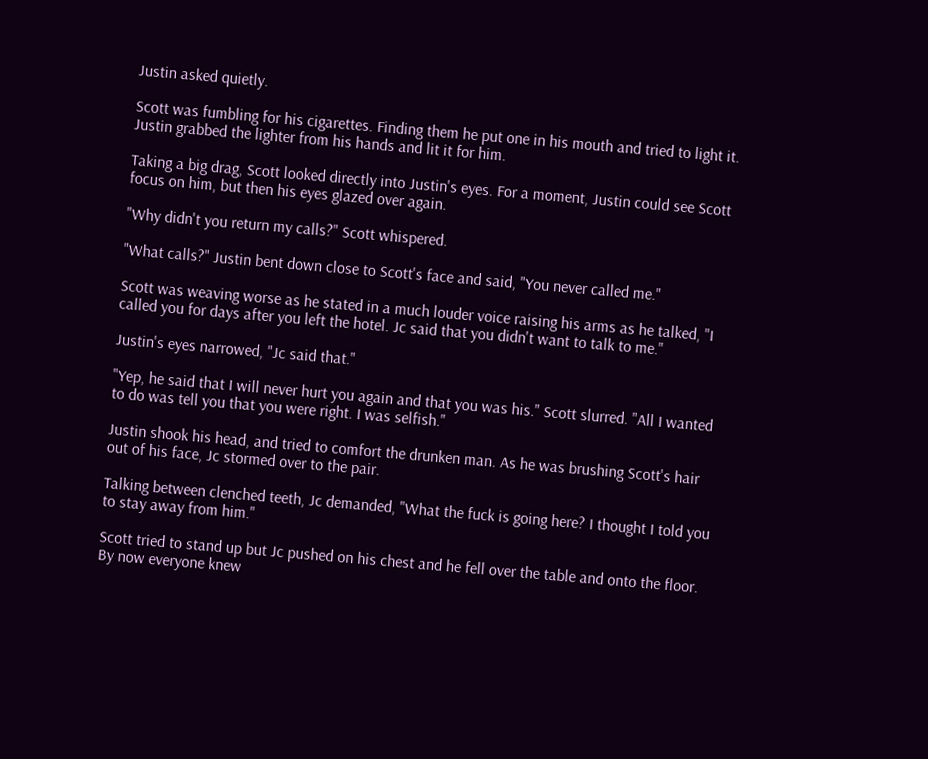Justin asked quietly.

Scott was fumbling for his cigarettes. Finding them he put one in his mouth and tried to light it. Justin grabbed the lighter from his hands and lit it for him.

Taking a big drag, Scott looked directly into Justin's eyes. For a moment, Justin could see Scott focus on him, but then his eyes glazed over again.

"Why didn't you return my calls?" Scott whispered.

"What calls?" Justin bent down close to Scott's face and said, "You never called me."

Scott was weaving worse as he stated in a much louder voice raising his arms as he talked, "I called you for days after you left the hotel. Jc said that you didn't want to talk to me."

Justin's eyes narrowed, "Jc said that."

"Yep, he said that I will never hurt you again and that you was his." Scott slurred. "All I wanted to do was tell you that you were right. I was selfish."

Justin shook his head, and tried to comfort the drunken man. As he was brushing Scott's hair out of his face, Jc stormed over to the pair.

Talking between clenched teeth, Jc demanded, "What the fuck is going here? I thought I told you to stay away from him."

Scott tried to stand up but Jc pushed on his chest and he fell over the table and onto the floor. By now everyone knew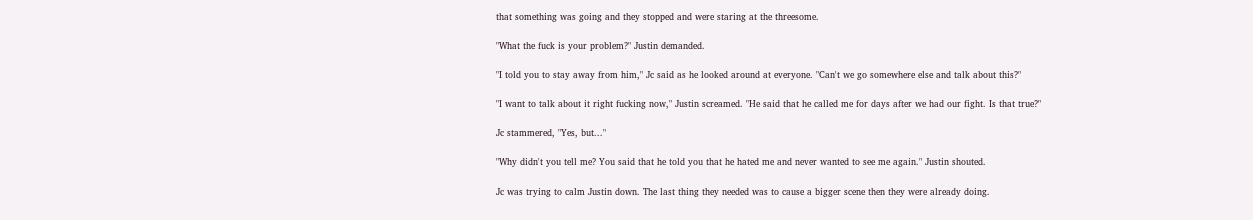that something was going and they stopped and were staring at the threesome.

"What the fuck is your problem?" Justin demanded.

"I told you to stay away from him," Jc said as he looked around at everyone. "Can't we go somewhere else and talk about this?"

"I want to talk about it right fucking now," Justin screamed. "He said that he called me for days after we had our fight. Is that true?"

Jc stammered, "Yes, but..."

"Why didn't you tell me? You said that he told you that he hated me and never wanted to see me again." Justin shouted.

Jc was trying to calm Justin down. The last thing they needed was to cause a bigger scene then they were already doing.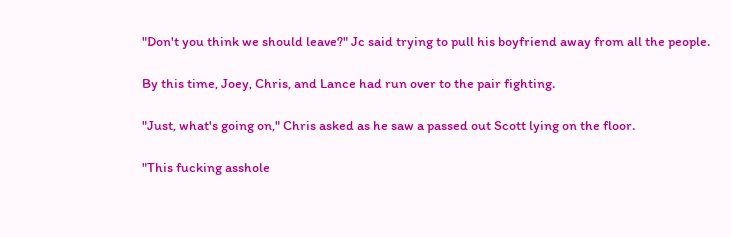"Don't you think we should leave?" Jc said trying to pull his boyfriend away from all the people.

By this time, Joey, Chris, and Lance had run over to the pair fighting.

"Just, what's going on," Chris asked as he saw a passed out Scott lying on the floor.

"This fucking asshole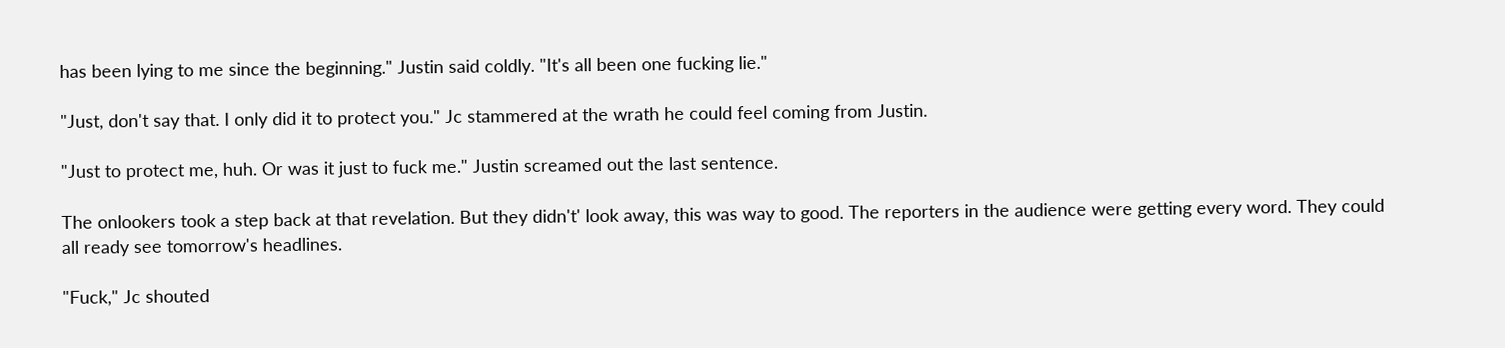has been lying to me since the beginning." Justin said coldly. "It's all been one fucking lie."

"Just, don't say that. I only did it to protect you." Jc stammered at the wrath he could feel coming from Justin.

"Just to protect me, huh. Or was it just to fuck me." Justin screamed out the last sentence.

The onlookers took a step back at that revelation. But they didn't' look away, this was way to good. The reporters in the audience were getting every word. They could all ready see tomorrow's headlines.

"Fuck," Jc shouted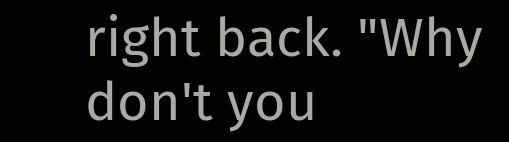right back. "Why don't you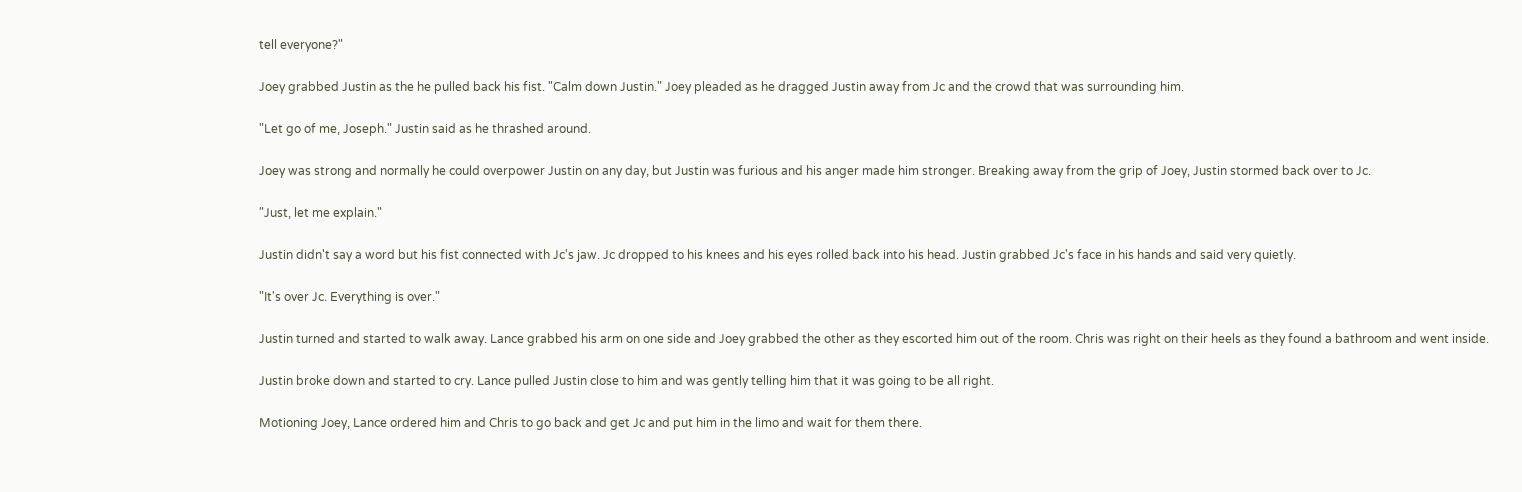tell everyone?"

Joey grabbed Justin as the he pulled back his fist. "Calm down Justin." Joey pleaded as he dragged Justin away from Jc and the crowd that was surrounding him.

"Let go of me, Joseph." Justin said as he thrashed around.

Joey was strong and normally he could overpower Justin on any day, but Justin was furious and his anger made him stronger. Breaking away from the grip of Joey, Justin stormed back over to Jc.

"Just, let me explain."

Justin didn't say a word but his fist connected with Jc's jaw. Jc dropped to his knees and his eyes rolled back into his head. Justin grabbed Jc's face in his hands and said very quietly.

"It's over Jc. Everything is over."

Justin turned and started to walk away. Lance grabbed his arm on one side and Joey grabbed the other as they escorted him out of the room. Chris was right on their heels as they found a bathroom and went inside.

Justin broke down and started to cry. Lance pulled Justin close to him and was gently telling him that it was going to be all right.

Motioning Joey, Lance ordered him and Chris to go back and get Jc and put him in the limo and wait for them there.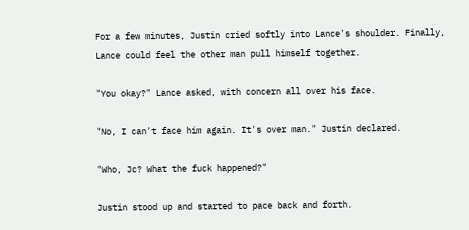For a few minutes, Justin cried softly into Lance's shoulder. Finally, Lance could feel the other man pull himself together.

"You okay?" Lance asked, with concern all over his face.

"No, I can't face him again. It's over man." Justin declared.

"Who, Jc? What the fuck happened?"

Justin stood up and started to pace back and forth.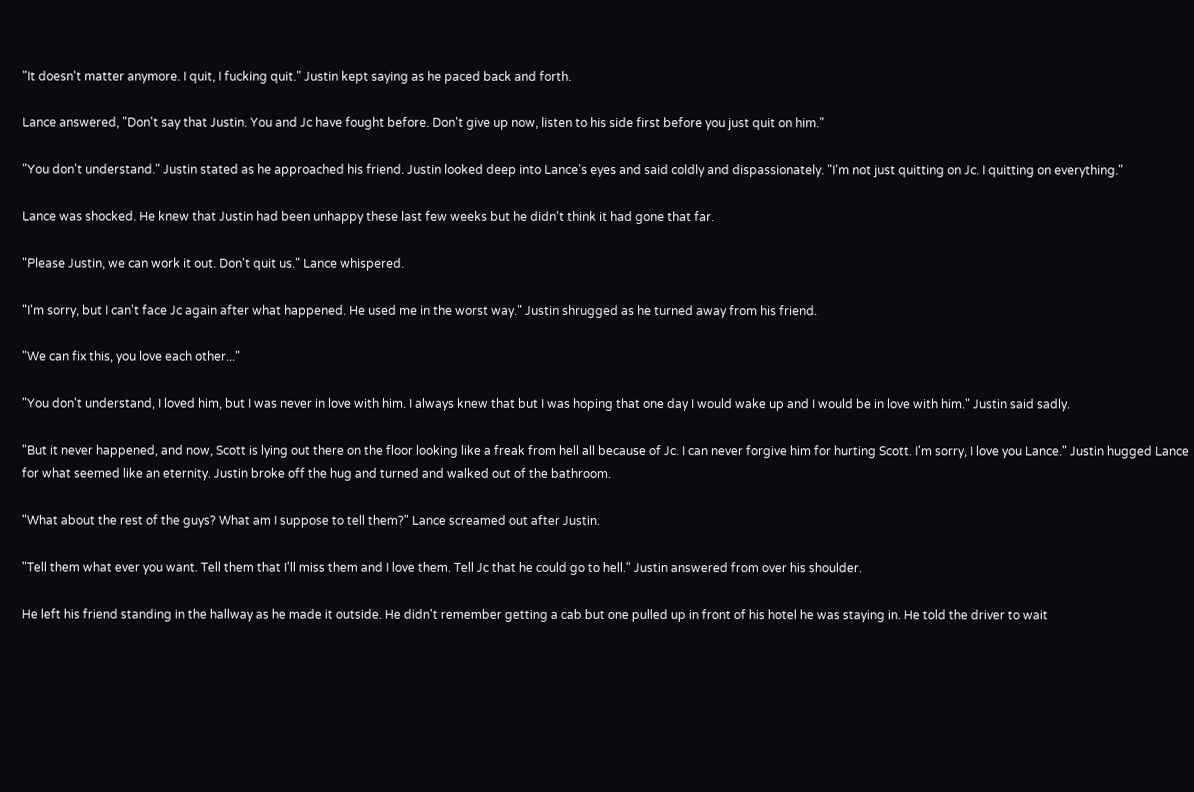"It doesn't matter anymore. I quit, I fucking quit." Justin kept saying as he paced back and forth.

Lance answered, "Don't say that Justin. You and Jc have fought before. Don't give up now, listen to his side first before you just quit on him."

"You don't understand." Justin stated as he approached his friend. Justin looked deep into Lance's eyes and said coldly and dispassionately. "I'm not just quitting on Jc. I quitting on everything."

Lance was shocked. He knew that Justin had been unhappy these last few weeks but he didn't think it had gone that far.

"Please Justin, we can work it out. Don't quit us." Lance whispered.

"I'm sorry, but I can't face Jc again after what happened. He used me in the worst way." Justin shrugged as he turned away from his friend.

"We can fix this, you love each other..."

"You don't understand, I loved him, but I was never in love with him. I always knew that but I was hoping that one day I would wake up and I would be in love with him." Justin said sadly.

"But it never happened, and now, Scott is lying out there on the floor looking like a freak from hell all because of Jc. I can never forgive him for hurting Scott. I'm sorry, I love you Lance." Justin hugged Lance for what seemed like an eternity. Justin broke off the hug and turned and walked out of the bathroom.

"What about the rest of the guys? What am I suppose to tell them?" Lance screamed out after Justin.

"Tell them what ever you want. Tell them that I'll miss them and I love them. Tell Jc that he could go to hell." Justin answered from over his shoulder.

He left his friend standing in the hallway as he made it outside. He didn't remember getting a cab but one pulled up in front of his hotel he was staying in. He told the driver to wait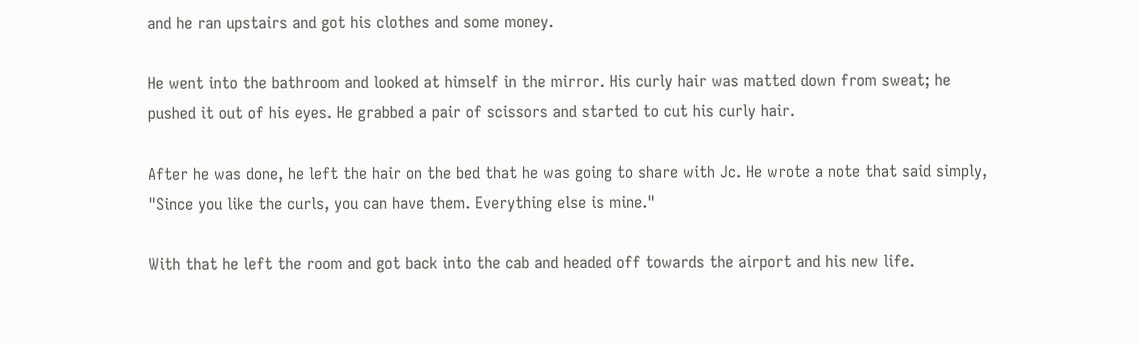and he ran upstairs and got his clothes and some money.

He went into the bathroom and looked at himself in the mirror. His curly hair was matted down from sweat; he pushed it out of his eyes. He grabbed a pair of scissors and started to cut his curly hair.

After he was done, he left the hair on the bed that he was going to share with Jc. He wrote a note that said simply, "Since you like the curls, you can have them. Everything else is mine."

With that he left the room and got back into the cab and headed off towards the airport and his new life.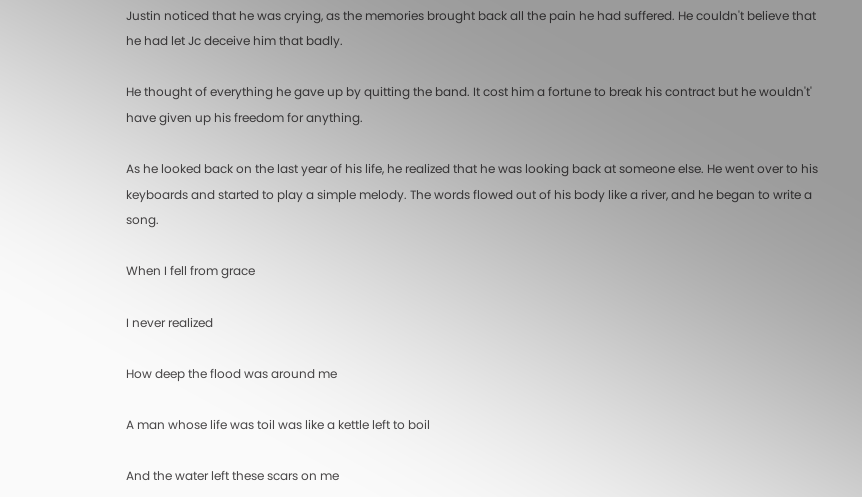Justin noticed that he was crying, as the memories brought back all the pain he had suffered. He couldn't believe that he had let Jc deceive him that badly.

He thought of everything he gave up by quitting the band. It cost him a fortune to break his contract but he wouldn't' have given up his freedom for anything.

As he looked back on the last year of his life, he realized that he was looking back at someone else. He went over to his keyboards and started to play a simple melody. The words flowed out of his body like a river, and he began to write a song.

When I fell from grace

I never realized

How deep the flood was around me

A man whose life was toil was like a kettle left to boil

And the water left these scars on me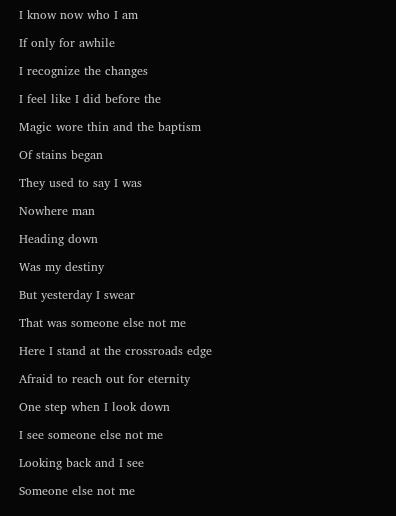I know now who I am

If only for awhile

I recognize the changes

I feel like I did before the

Magic wore thin and the baptism

Of stains began

They used to say I was

Nowhere man

Heading down

Was my destiny

But yesterday I swear

That was someone else not me

Here I stand at the crossroads edge

Afraid to reach out for eternity

One step when I look down

I see someone else not me

Looking back and I see

Someone else not me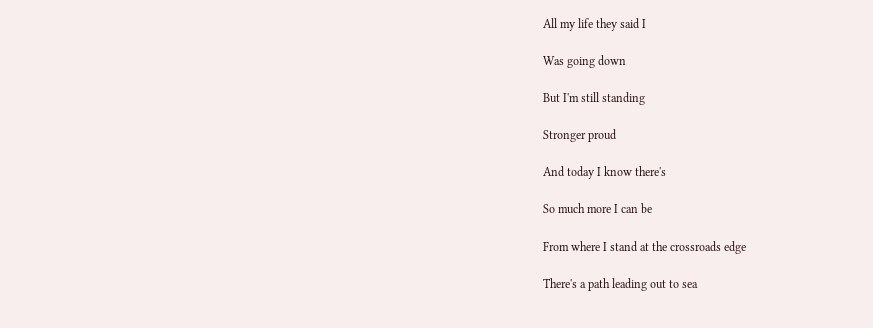All my life they said I

Was going down

But I'm still standing

Stronger proud

And today I know there's

So much more I can be

From where I stand at the crossroads edge

There's a path leading out to sea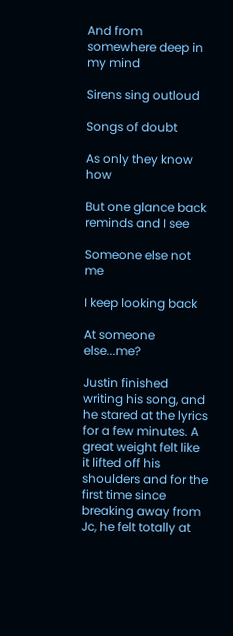And from somewhere deep in my mind

Sirens sing outloud

Songs of doubt

As only they know how

But one glance back reminds and I see

Someone else not me

I keep looking back

At someone else...me?

Justin finished writing his song, and he stared at the lyrics for a few minutes. A great weight felt like it lifted off his shoulders and for the first time since breaking away from Jc, he felt totally at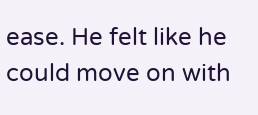ease. He felt like he could move on with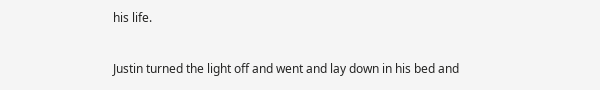his life.

Justin turned the light off and went and lay down in his bed and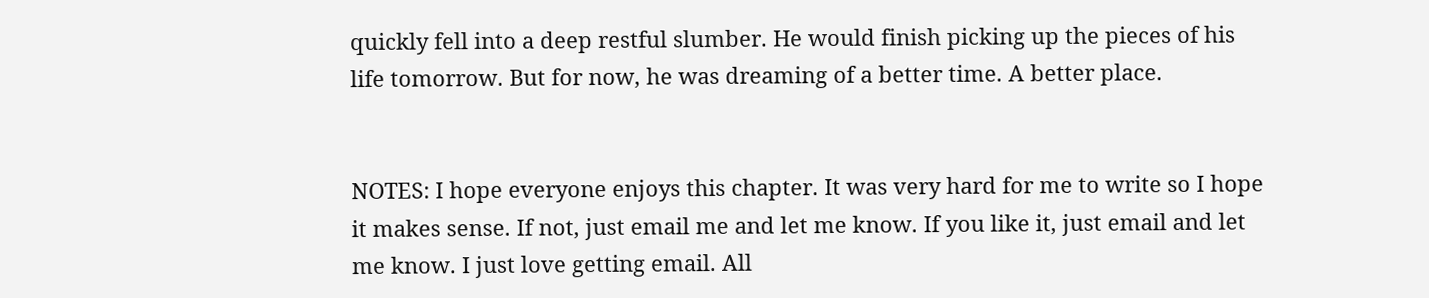quickly fell into a deep restful slumber. He would finish picking up the pieces of his life tomorrow. But for now, he was dreaming of a better time. A better place.


NOTES: I hope everyone enjoys this chapter. It was very hard for me to write so I hope it makes sense. If not, just email me and let me know. If you like it, just email and let me know. I just love getting email. All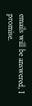emails will be answered, I promise.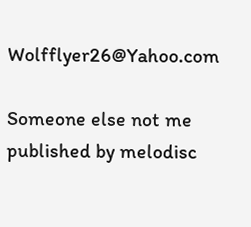Wolfflyer26@Yahoo.com

Someone else not me published by melodisc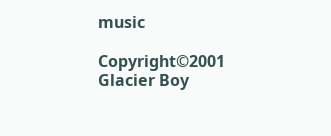music

Copyright©2001 Glacier Boy